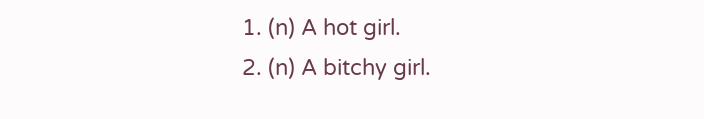1. (n) A hot girl.
2. (n) A bitchy girl.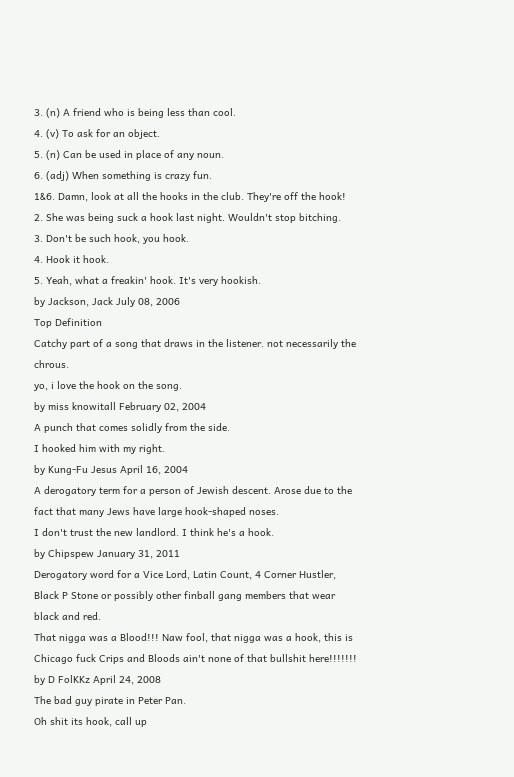3. (n) A friend who is being less than cool.
4. (v) To ask for an object.
5. (n) Can be used in place of any noun.
6. (adj) When something is crazy fun.
1&6. Damn, look at all the hooks in the club. They're off the hook!
2. She was being suck a hook last night. Wouldn't stop bitching.
3. Don't be such hook, you hook.
4. Hook it hook.
5. Yeah, what a freakin' hook. It's very hookish.
by Jackson, Jack July 08, 2006
Top Definition
Catchy part of a song that draws in the listener. not necessarily the chrous.
yo, i love the hook on the song.
by miss knowitall February 02, 2004
A punch that comes solidly from the side.
I hooked him with my right.
by Kung-Fu Jesus April 16, 2004
A derogatory term for a person of Jewish descent. Arose due to the fact that many Jews have large hook-shaped noses.
I don't trust the new landlord. I think he's a hook.
by Chipspew January 31, 2011
Derogatory word for a Vice Lord, Latin Count, 4 Corner Hustler, Black P Stone or possibly other finball gang members that wear black and red.
That nigga was a Blood!!! Naw fool, that nigga was a hook, this is Chicago fuck Crips and Bloods ain't none of that bullshit here!!!!!!!
by D FolKKz April 24, 2008
The bad guy pirate in Peter Pan.
Oh shit its hook, call up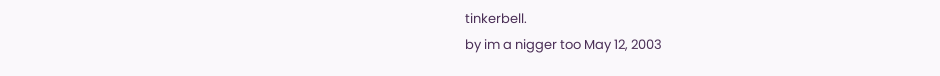tinkerbell.
by im a nigger too May 12, 2003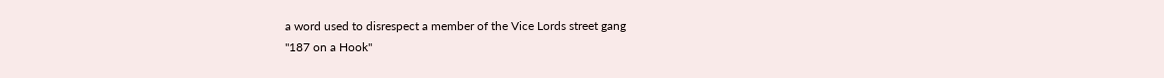a word used to disrespect a member of the Vice Lords street gang
"187 on a Hook"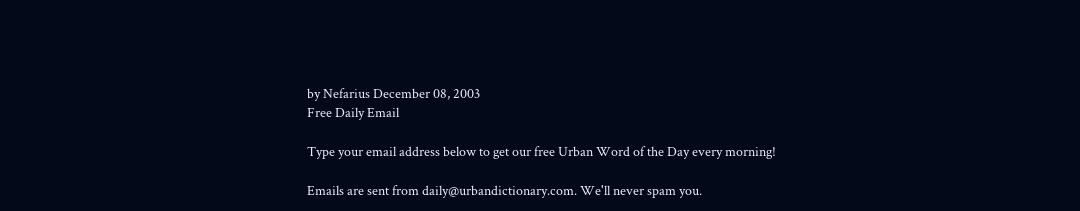by Nefarius December 08, 2003
Free Daily Email

Type your email address below to get our free Urban Word of the Day every morning!

Emails are sent from daily@urbandictionary.com. We'll never spam you.